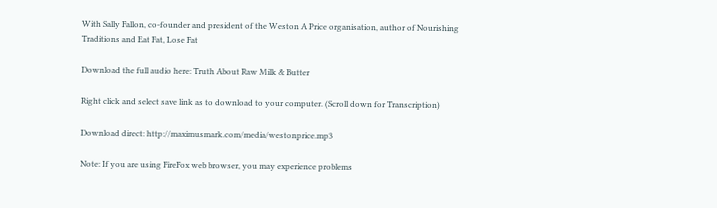With Sally Fallon, co-founder and president of the Weston A Price organisation, author of Nourishing Traditions and Eat Fat, Lose Fat

Download the full audio here: Truth About Raw Milk & Butter

Right click and select save link as to download to your computer. (Scroll down for Transcription)

Download direct: http://maximusmark.com/media/westonprice.mp3

Note: If you are using FireFox web browser, you may experience problems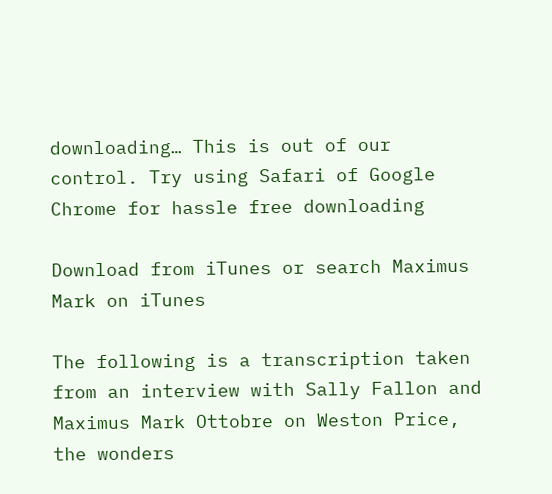downloading… This is out of our control. Try using Safari of Google Chrome for hassle free downloading

Download from iTunes or search Maximus Mark on iTunes

The following is a transcription taken from an interview with Sally Fallon and Maximus Mark Ottobre on Weston Price, the wonders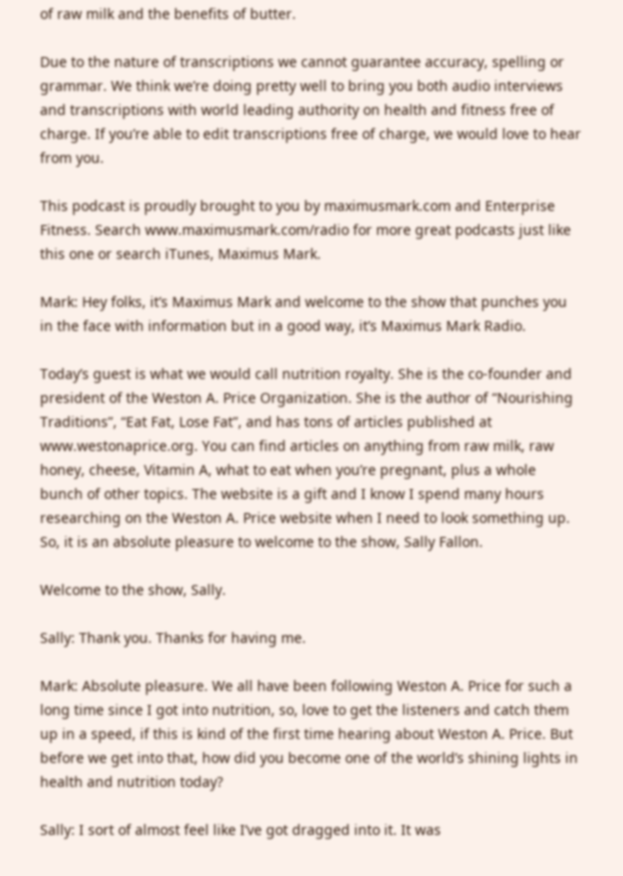of raw milk and the benefits of butter.

Due to the nature of transcriptions we cannot guarantee accuracy, spelling or grammar. We think we’re doing pretty well to bring you both audio interviews and transcriptions with world leading authority on health and fitness free of charge. If you’re able to edit transcriptions free of charge, we would love to hear from you.

This podcast is proudly brought to you by maximusmark.com and Enterprise Fitness. Search www.maximusmark.com/radio for more great podcasts just like this one or search iTunes, Maximus Mark.

Mark: Hey folks, it’s Maximus Mark and welcome to the show that punches you in the face with information but in a good way, it’s Maximus Mark Radio.

Today’s guest is what we would call nutrition royalty. She is the co-founder and president of the Weston A. Price Organization. She is the author of “Nourishing Traditions”, “Eat Fat, Lose Fat”, and has tons of articles published at www.westonaprice.org. You can find articles on anything from raw milk, raw honey, cheese, Vitamin A, what to eat when you’re pregnant, plus a whole bunch of other topics. The website is a gift and I know I spend many hours researching on the Weston A. Price website when I need to look something up. So, it is an absolute pleasure to welcome to the show, Sally Fallon.

Welcome to the show, Sally.

Sally: Thank you. Thanks for having me.

Mark: Absolute pleasure. We all have been following Weston A. Price for such a long time since I got into nutrition, so, love to get the listeners and catch them up in a speed, if this is kind of the first time hearing about Weston A. Price. But before we get into that, how did you become one of the world’s shining lights in health and nutrition today?

Sally: I sort of almost feel like I’ve got dragged into it. It was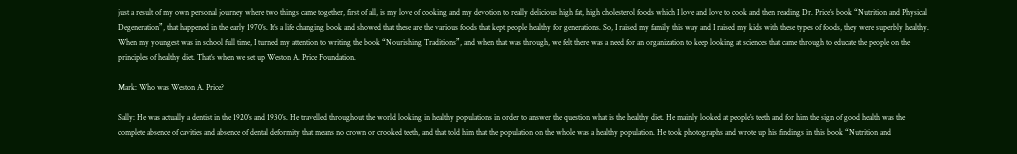just a result of my own personal journey where two things came together, first of all, is my love of cooking and my devotion to really delicious high fat, high cholesterol foods which I love and love to cook and then reading Dr. Price’s book “Nutrition and Physical Degeneration”, that happened in the early 1970’s. It’s a life changing book and showed that these are the various foods that kept people healthy for generations. So, I raised my family this way and I raised my kids with these types of foods, they were superbly healthy. When my youngest was in school full time, I turned my attention to writing the book “Nourishing Traditions”, and when that was through, we felt there was a need for an organization to keep looking at sciences that came through to educate the people on the principles of healthy diet. That’s when we set up Weston A. Price Foundation.

Mark: Who was Weston A. Price?

Sally: He was actually a dentist in the 1920’s and 1930’s. He travelled throughout the world looking in healthy populations in order to answer the question what is the healthy diet. He mainly looked at people’s teeth and for him the sign of good health was the complete absence of cavities and absence of dental deformity that means no crown or crooked teeth, and that told him that the population on the whole was a healthy population. He took photographs and wrote up his findings in this book “Nutrition and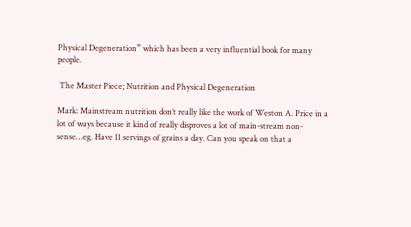Physical Degeneration” which has been a very influential book for many people.

 The Master Piece; Nutrition and Physical Degeneration

Mark: Mainstream nutrition don’t really like the work of Weston A. Price in a lot of ways because it kind of really disproves a lot of main-stream non-sense…eg. Have 11 servings of grains a day. Can you speak on that a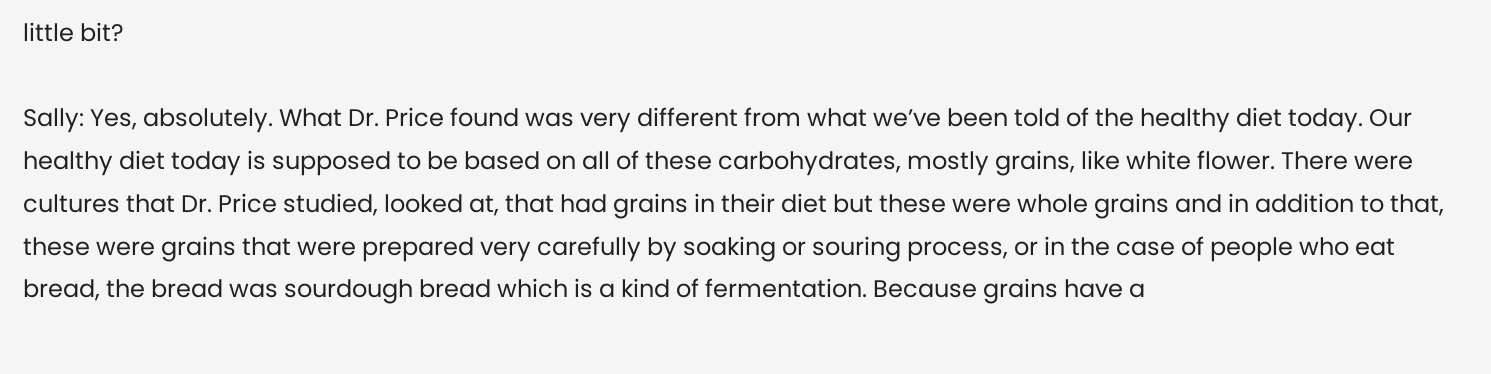little bit?

Sally: Yes, absolutely. What Dr. Price found was very different from what we’ve been told of the healthy diet today. Our healthy diet today is supposed to be based on all of these carbohydrates, mostly grains, like white flower. There were cultures that Dr. Price studied, looked at, that had grains in their diet but these were whole grains and in addition to that, these were grains that were prepared very carefully by soaking or souring process, or in the case of people who eat bread, the bread was sourdough bread which is a kind of fermentation. Because grains have a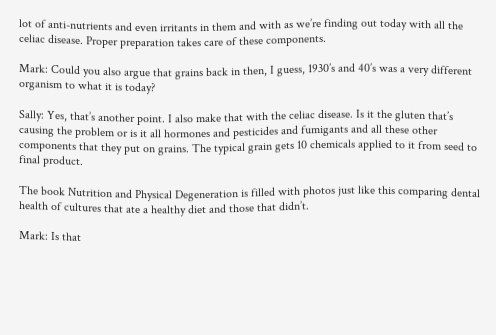lot of anti-nutrients and even irritants in them and with as we’re finding out today with all the celiac disease. Proper preparation takes care of these components.

Mark: Could you also argue that grains back in then, I guess, 1930’s and 40’s was a very different organism to what it is today?

Sally: Yes, that’s another point. I also make that with the celiac disease. Is it the gluten that’s causing the problem or is it all hormones and pesticides and fumigants and all these other components that they put on grains. The typical grain gets 10 chemicals applied to it from seed to final product.

The book Nutrition and Physical Degeneration is filled with photos just like this comparing dental health of cultures that ate a healthy diet and those that didn’t.

Mark: Is that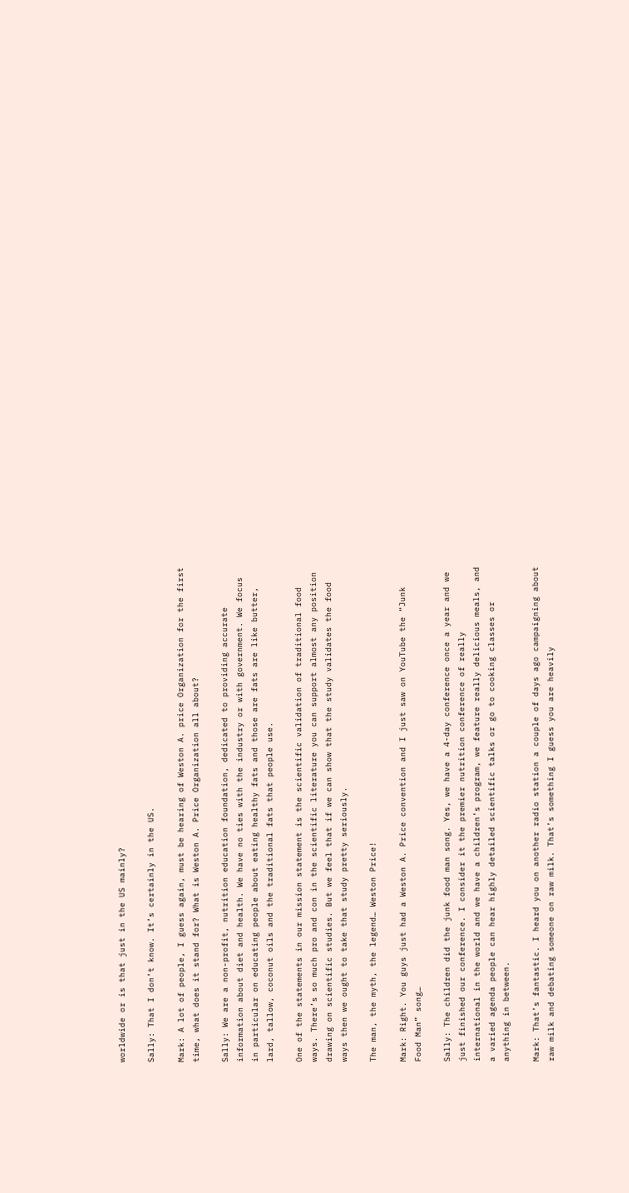worldwide or is that just in the US mainly?

Sally: That I don’t know. It’s certainly in the US.

Mark: A lot of people, I guess again, must be hearing of Weston A. price Organization for the first time, what does it stand for? What is Weston A. Price Organization all about?

Sally: We are a non-profit, nutrition education foundation, dedicated to providing accurate information about diet and health. We have no ties with the industry or with government. We focus in particular on educating people about eating healthy fats and those are fats are like butter, lard, tallow, coconut oils and the traditional fats that people use.

One of the statements in our mission statement is the scientific validation of traditional food ways. There’s so much pro and con in the scientific literature you can support almost any position drawing on scientific studies. But we feel that if we can show that the study validates the food ways then we ought to take that study pretty seriously.

The man, the myth, the legend… Weston Price!

Mark: Right. You guys just had a Weston A. Price convention and I just saw on YouTube the “Junk Food Man” song…

Sally: The children did the junk food man song. Yes, we have a 4-day conference once a year and we just finished our conference. I consider it the premier nutrition conference of really international in the world and we have a children’s program, we feature really delicious meals, and a varied agenda people can hear highly detailed scientific talks or go to cooking classes or anything in between.

Mark: That’s fantastic. I heard you on another radio station a couple of days ago campaigning about raw milk and debating someone on raw milk. That’s something I guess you are heavily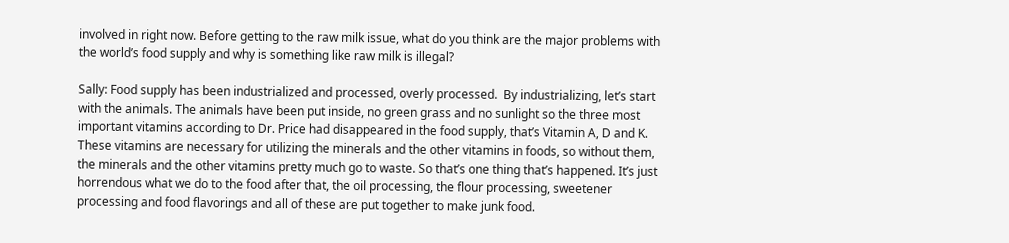involved in right now. Before getting to the raw milk issue, what do you think are the major problems with the world’s food supply and why is something like raw milk is illegal?

Sally: Food supply has been industrialized and processed, overly processed.  By industrializing, let’s start with the animals. The animals have been put inside, no green grass and no sunlight so the three most important vitamins according to Dr. Price had disappeared in the food supply, that’s Vitamin A, D and K. These vitamins are necessary for utilizing the minerals and the other vitamins in foods, so without them, the minerals and the other vitamins pretty much go to waste. So that’s one thing that’s happened. It’s just horrendous what we do to the food after that, the oil processing, the flour processing, sweetener processing and food flavorings and all of these are put together to make junk food.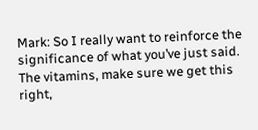Mark: So I really want to reinforce the significance of what you’ve just said. The vitamins, make sure we get this right,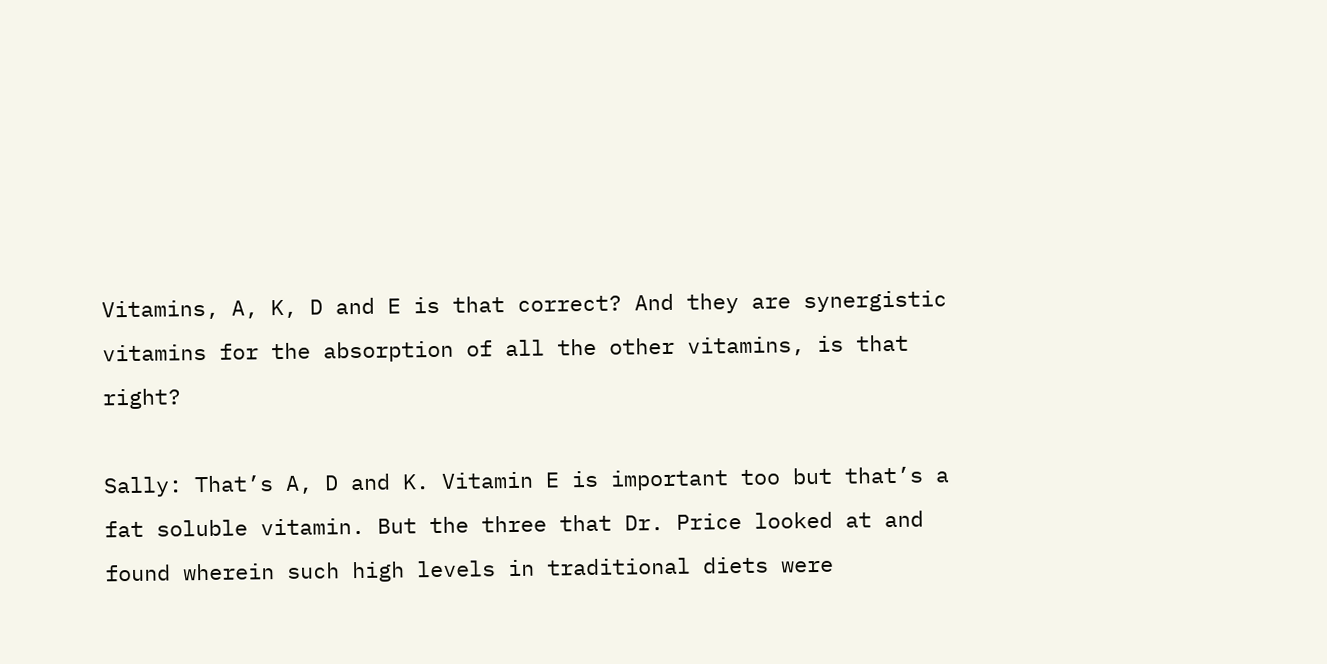Vitamins, A, K, D and E is that correct? And they are synergistic vitamins for the absorption of all the other vitamins, is that right?

Sally: That’s A, D and K. Vitamin E is important too but that’s a fat soluble vitamin. But the three that Dr. Price looked at and found wherein such high levels in traditional diets were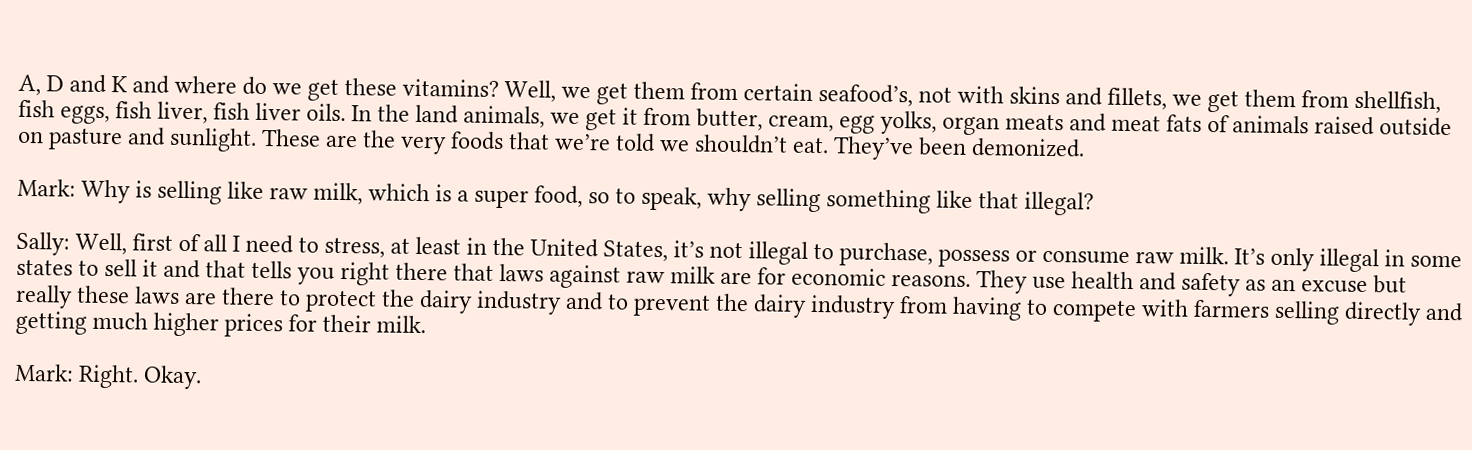A, D and K and where do we get these vitamins? Well, we get them from certain seafood’s, not with skins and fillets, we get them from shellfish, fish eggs, fish liver, fish liver oils. In the land animals, we get it from butter, cream, egg yolks, organ meats and meat fats of animals raised outside on pasture and sunlight. These are the very foods that we’re told we shouldn’t eat. They’ve been demonized.

Mark: Why is selling like raw milk, which is a super food, so to speak, why selling something like that illegal?

Sally: Well, first of all I need to stress, at least in the United States, it’s not illegal to purchase, possess or consume raw milk. It’s only illegal in some states to sell it and that tells you right there that laws against raw milk are for economic reasons. They use health and safety as an excuse but really these laws are there to protect the dairy industry and to prevent the dairy industry from having to compete with farmers selling directly and getting much higher prices for their milk.

Mark: Right. Okay.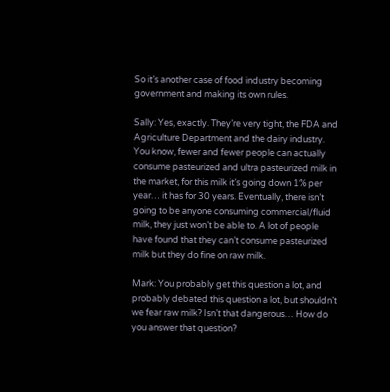So it’s another case of food industry becoming government and making its own rules.

Sally: Yes, exactly. They’re very tight, the FDA and Agriculture Department and the dairy industry. You know, fewer and fewer people can actually consume pasteurized and ultra pasteurized milk in the market, for this milk it’s going down 1% per year… it has for 30 years. Eventually, there isn’t going to be anyone consuming commercial/fluid milk, they just won’t be able to. A lot of people have found that they can’t consume pasteurized milk but they do fine on raw milk.

Mark: You probably get this question a lot, and probably debated this question a lot, but shouldn’t we fear raw milk? Isn’t that dangerous… How do you answer that question?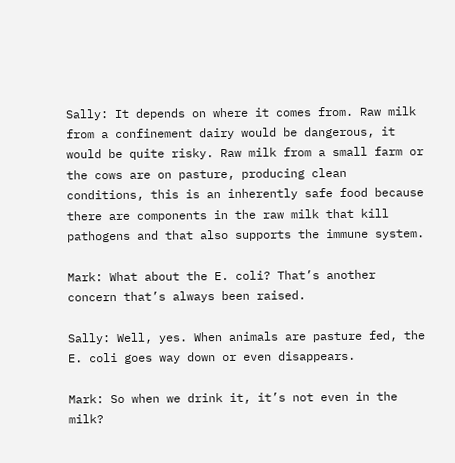Sally: It depends on where it comes from. Raw milk from a confinement dairy would be dangerous, it would be quite risky. Raw milk from a small farm or the cows are on pasture, producing clean conditions, this is an inherently safe food because there are components in the raw milk that kill pathogens and that also supports the immune system.

Mark: What about the E. coli? That’s another concern that’s always been raised.

Sally: Well, yes. When animals are pasture fed, the E. coli goes way down or even disappears.

Mark: So when we drink it, it’s not even in the milk?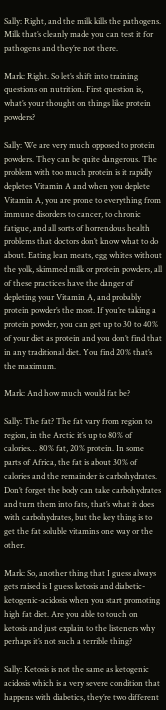Sally: Right, and the milk kills the pathogens. Milk that’s cleanly made you can test it for pathogens and they’re not there.

Mark: Right. So let’s shift into training questions on nutrition. First question is, what’s your thought on things like protein powders?

Sally: We are very much opposed to protein powders. They can be quite dangerous. The problem with too much protein is it rapidly depletes Vitamin A and when you deplete Vitamin A, you are prone to everything from immune disorders to cancer, to chronic fatigue, and all sorts of horrendous health problems that doctors don’t know what to do about. Eating lean meats, egg whites without the yolk, skimmed milk or protein powders, all of these practices have the danger of depleting your Vitamin A, and probably protein powder’s the most. If you’re taking a protein powder, you can get up to 30 to 40% of your diet as protein and you don’t find that in any traditional diet. You find 20% that’s the maximum.

Mark: And how much would fat be?

Sally: The fat? The fat vary from region to region, in the Arctic it’s up to 80% of calories… 80% fat, 20% protein. In some parts of Africa, the fat is about 30% of calories and the remainder is carbohydrates. Don’t forget the body can take carbohydrates and turn them into fats, that’s what it does with carbohydrates, but the key thing is to get the fat soluble vitamins one way or the other.

Mark: So, another thing that I guess always gets raised is I guess ketosis and diabetic-ketogenic-acidosis when you start promoting high fat diet. Are you able to touch on ketosis and just explain to the listeners why perhaps it’s not such a terrible thing?

Sally: Ketosis is not the same as ketogenic acidosis which is a very severe condition that happens with diabetics, they’re two different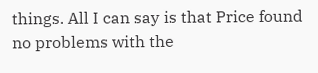things. All I can say is that Price found no problems with the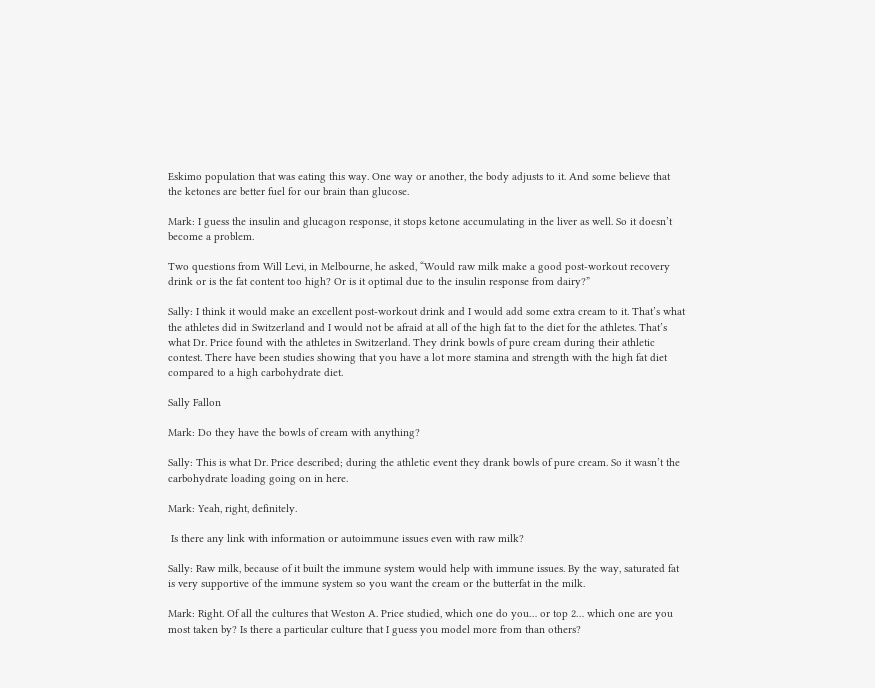Eskimo population that was eating this way. One way or another, the body adjusts to it. And some believe that the ketones are better fuel for our brain than glucose.

Mark: I guess the insulin and glucagon response, it stops ketone accumulating in the liver as well. So it doesn’t become a problem.

Two questions from Will Levi, in Melbourne, he asked, “Would raw milk make a good post-workout recovery drink or is the fat content too high? Or is it optimal due to the insulin response from dairy?”

Sally: I think it would make an excellent post-workout drink and I would add some extra cream to it. That’s what the athletes did in Switzerland and I would not be afraid at all of the high fat to the diet for the athletes. That’s what Dr. Price found with the athletes in Switzerland. They drink bowls of pure cream during their athletic contest. There have been studies showing that you have a lot more stamina and strength with the high fat diet compared to a high carbohydrate diet.

Sally Fallon

Mark: Do they have the bowls of cream with anything?

Sally: This is what Dr. Price described; during the athletic event they drank bowls of pure cream. So it wasn’t the carbohydrate loading going on in here.

Mark: Yeah, right, definitely.

 Is there any link with information or autoimmune issues even with raw milk?

Sally: Raw milk, because of it built the immune system would help with immune issues. By the way, saturated fat is very supportive of the immune system so you want the cream or the butterfat in the milk.

Mark: Right. Of all the cultures that Weston A. Price studied, which one do you… or top 2… which one are you most taken by? Is there a particular culture that I guess you model more from than others?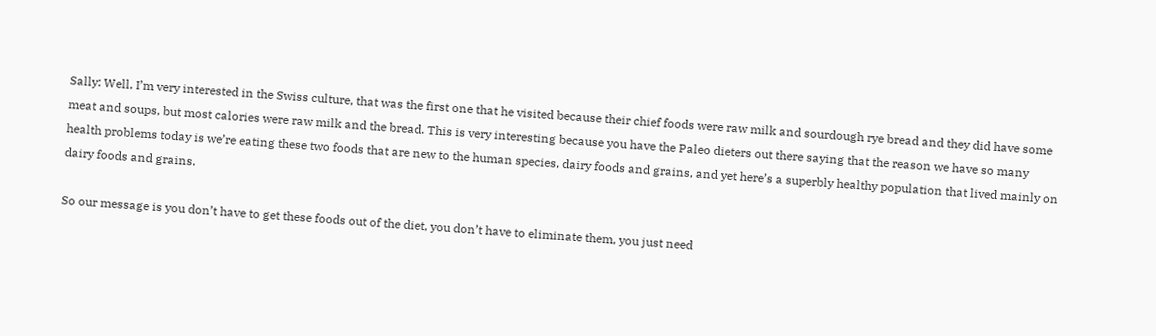Sally: Well, I’m very interested in the Swiss culture, that was the first one that he visited because their chief foods were raw milk and sourdough rye bread and they did have some meat and soups, but most calories were raw milk and the bread. This is very interesting because you have the Paleo dieters out there saying that the reason we have so many health problems today is we’re eating these two foods that are new to the human species, dairy foods and grains, and yet here’s a superbly healthy population that lived mainly on dairy foods and grains.

So our message is you don’t have to get these foods out of the diet, you don’t have to eliminate them, you just need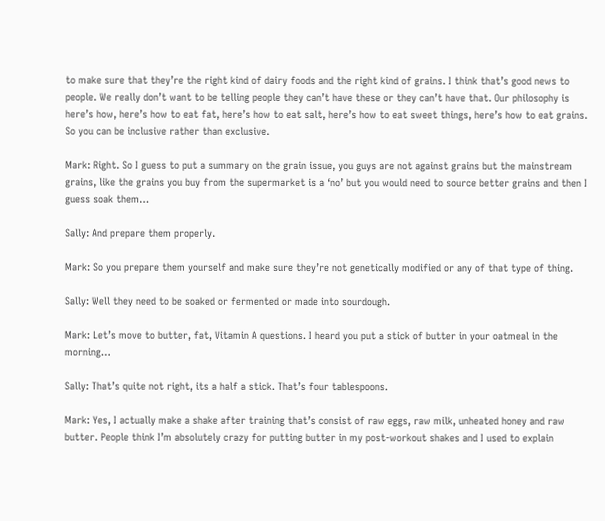to make sure that they’re the right kind of dairy foods and the right kind of grains. I think that’s good news to people. We really don’t want to be telling people they can’t have these or they can’t have that. Our philosophy is here’s how, here’s how to eat fat, here’s how to eat salt, here’s how to eat sweet things, here’s how to eat grains. So you can be inclusive rather than exclusive.

Mark: Right. So I guess to put a summary on the grain issue, you guys are not against grains but the mainstream grains, like the grains you buy from the supermarket is a ‘no’ but you would need to source better grains and then I guess soak them…

Sally: And prepare them properly.

Mark: So you prepare them yourself and make sure they’re not genetically modified or any of that type of thing.

Sally: Well they need to be soaked or fermented or made into sourdough.

Mark: Let’s move to butter, fat, Vitamin A questions. I heard you put a stick of butter in your oatmeal in the morning…

Sally: That’s quite not right, its a half a stick. That’s four tablespoons.

Mark: Yes, I actually make a shake after training that’s consist of raw eggs, raw milk, unheated honey and raw butter. People think I’m absolutely crazy for putting butter in my post-workout shakes and I used to explain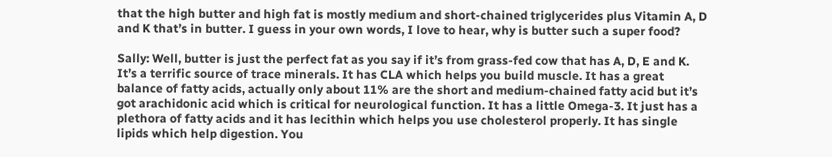that the high butter and high fat is mostly medium and short-chained triglycerides plus Vitamin A, D and K that’s in butter. I guess in your own words, I love to hear, why is butter such a super food?

Sally: Well, butter is just the perfect fat as you say if it’s from grass-fed cow that has A, D, E and K. It’s a terrific source of trace minerals. It has CLA which helps you build muscle. It has a great balance of fatty acids, actually only about 11% are the short and medium-chained fatty acid but it’s got arachidonic acid which is critical for neurological function. It has a little Omega-3. It just has a plethora of fatty acids and it has lecithin which helps you use cholesterol properly. It has single lipids which help digestion. You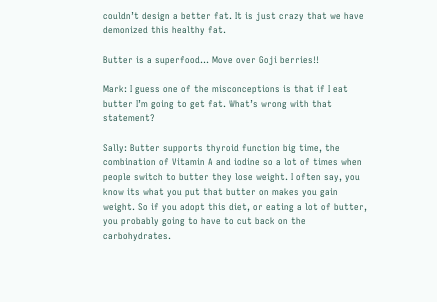couldn’t design a better fat. It is just crazy that we have demonized this healthy fat.

Butter is a superfood… Move over Goji berries!!

Mark: I guess one of the misconceptions is that if I eat butter I’m going to get fat. What’s wrong with that statement?

Sally: Butter supports thyroid function big time, the combination of Vitamin A and iodine so a lot of times when people switch to butter they lose weight. I often say, you know its what you put that butter on makes you gain weight. So if you adopt this diet, or eating a lot of butter, you probably going to have to cut back on the carbohydrates.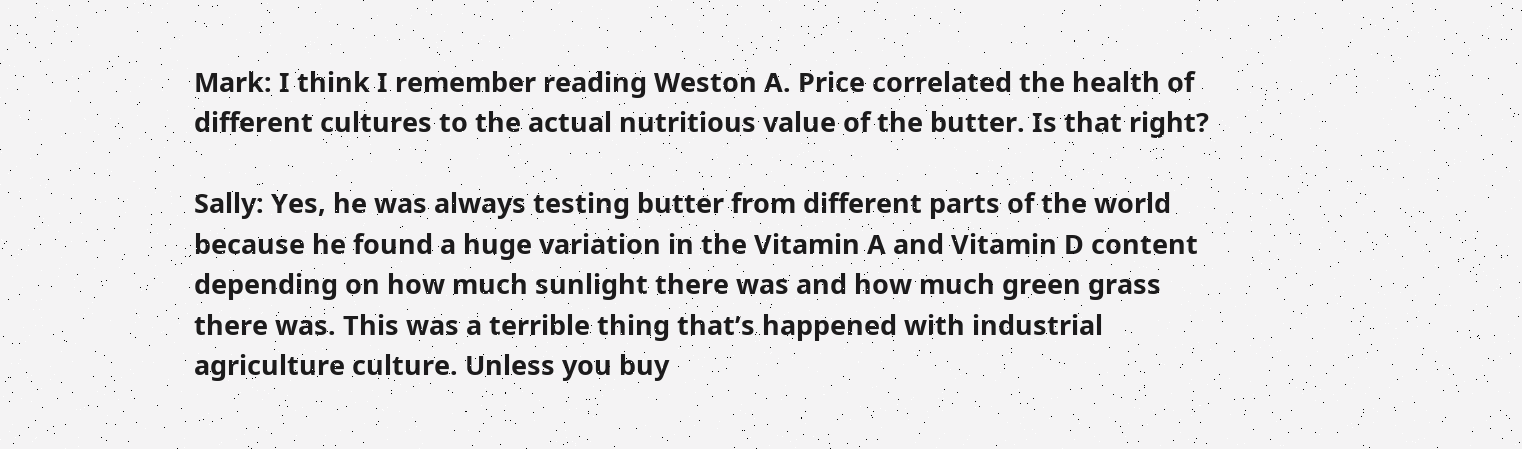Mark: I think I remember reading Weston A. Price correlated the health of different cultures to the actual nutritious value of the butter. Is that right?

Sally: Yes, he was always testing butter from different parts of the world because he found a huge variation in the Vitamin A and Vitamin D content depending on how much sunlight there was and how much green grass there was. This was a terrible thing that’s happened with industrial agriculture culture. Unless you buy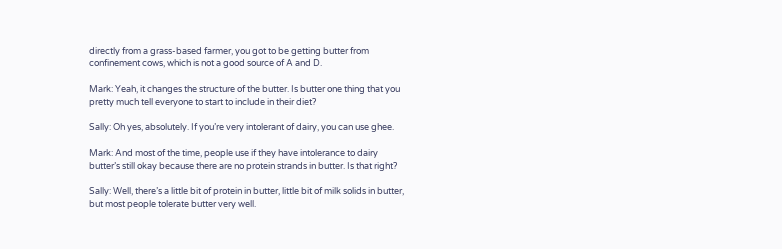directly from a grass-based farmer, you got to be getting butter from confinement cows, which is not a good source of A and D.

Mark: Yeah, it changes the structure of the butter. Is butter one thing that you pretty much tell everyone to start to include in their diet?

Sally: Oh yes, absolutely. If you’re very intolerant of dairy, you can use ghee.

Mark: And most of the time, people use if they have intolerance to dairy butter’s still okay because there are no protein strands in butter. Is that right?

Sally: Well, there’s a little bit of protein in butter, little bit of milk solids in butter, but most people tolerate butter very well.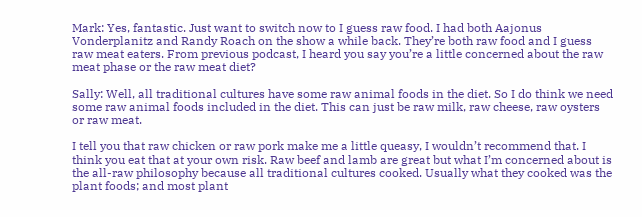Mark: Yes, fantastic. Just want to switch now to I guess raw food. I had both Aajonus Vonderplanitz and Randy Roach on the show a while back. They’re both raw food and I guess raw meat eaters. From previous podcast, I heard you say you’re a little concerned about the raw meat phase or the raw meat diet?

Sally: Well, all traditional cultures have some raw animal foods in the diet. So I do think we need some raw animal foods included in the diet. This can just be raw milk, raw cheese, raw oysters or raw meat.

I tell you that raw chicken or raw pork make me a little queasy, I wouldn’t recommend that. I think you eat that at your own risk. Raw beef and lamb are great but what I’m concerned about is the all-raw philosophy because all traditional cultures cooked. Usually what they cooked was the plant foods; and most plant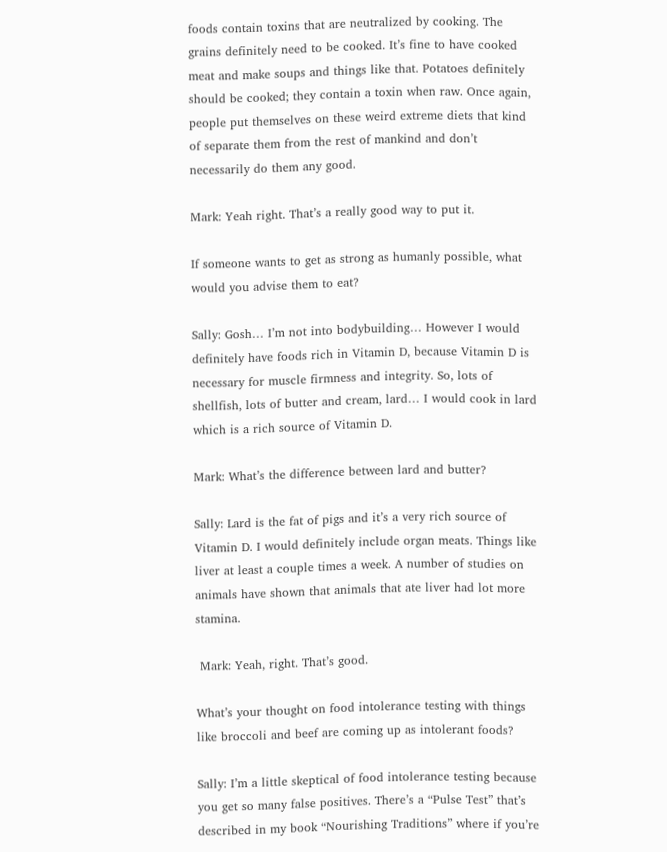foods contain toxins that are neutralized by cooking. The grains definitely need to be cooked. It’s fine to have cooked meat and make soups and things like that. Potatoes definitely should be cooked; they contain a toxin when raw. Once again, people put themselves on these weird extreme diets that kind of separate them from the rest of mankind and don’t necessarily do them any good.

Mark: Yeah right. That’s a really good way to put it.

If someone wants to get as strong as humanly possible, what would you advise them to eat?

Sally: Gosh… I’m not into bodybuilding… However I would definitely have foods rich in Vitamin D, because Vitamin D is necessary for muscle firmness and integrity. So, lots of shellfish, lots of butter and cream, lard… I would cook in lard which is a rich source of Vitamin D.

Mark: What’s the difference between lard and butter?

Sally: Lard is the fat of pigs and it’s a very rich source of Vitamin D. I would definitely include organ meats. Things like liver at least a couple times a week. A number of studies on animals have shown that animals that ate liver had lot more stamina.

 Mark: Yeah, right. That’s good.

What’s your thought on food intolerance testing with things like broccoli and beef are coming up as intolerant foods?

Sally: I’m a little skeptical of food intolerance testing because you get so many false positives. There’s a “Pulse Test” that’s described in my book “Nourishing Traditions” where if you’re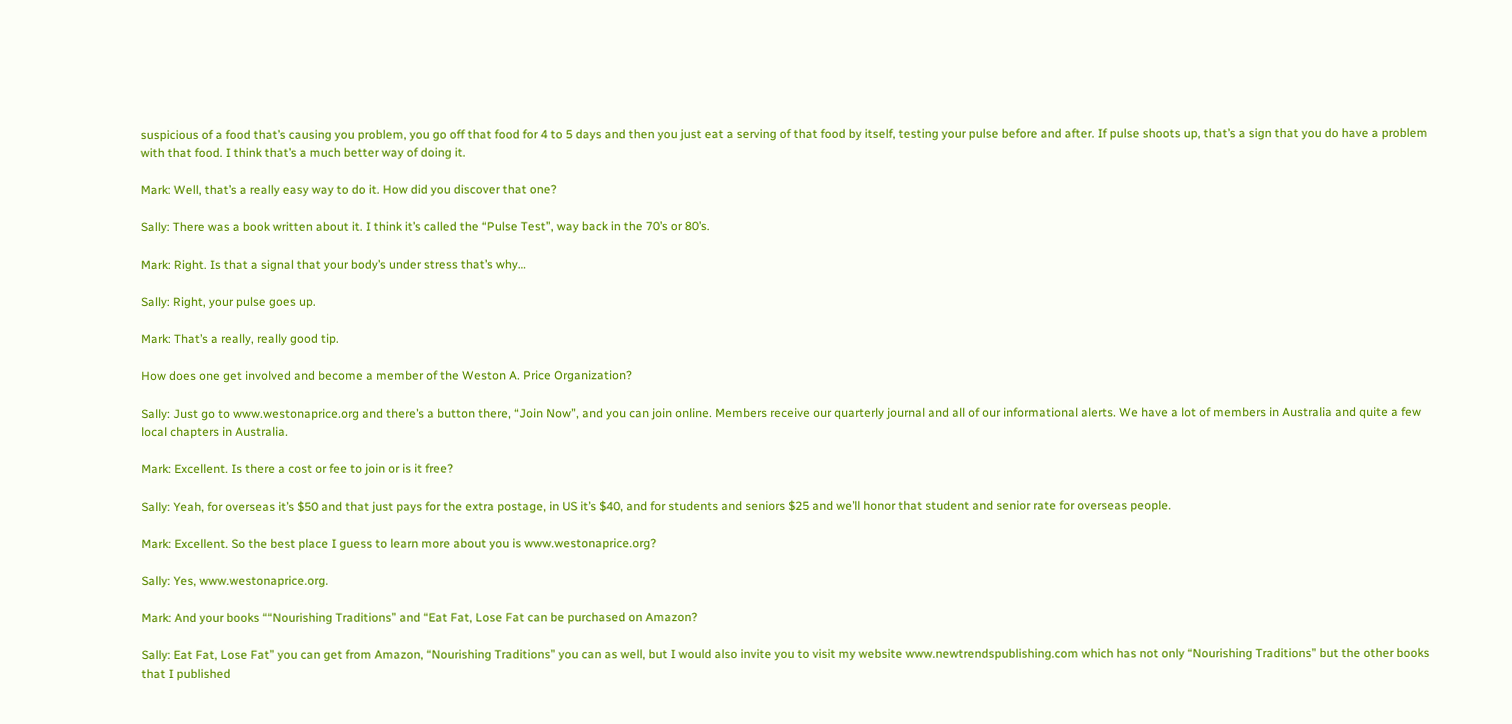suspicious of a food that’s causing you problem, you go off that food for 4 to 5 days and then you just eat a serving of that food by itself, testing your pulse before and after. If pulse shoots up, that’s a sign that you do have a problem with that food. I think that’s a much better way of doing it.

Mark: Well, that’s a really easy way to do it. How did you discover that one?

Sally: There was a book written about it. I think it’s called the “Pulse Test”, way back in the 70’s or 80’s.

Mark: Right. Is that a signal that your body’s under stress that’s why…

Sally: Right, your pulse goes up.

Mark: That’s a really, really good tip.

How does one get involved and become a member of the Weston A. Price Organization?

Sally: Just go to www.westonaprice.org and there’s a button there, “Join Now”, and you can join online. Members receive our quarterly journal and all of our informational alerts. We have a lot of members in Australia and quite a few local chapters in Australia.

Mark: Excellent. Is there a cost or fee to join or is it free?

Sally: Yeah, for overseas it’s $50 and that just pays for the extra postage, in US it’s $40, and for students and seniors $25 and we’ll honor that student and senior rate for overseas people.

Mark: Excellent. So the best place I guess to learn more about you is www.westonaprice.org?

Sally: Yes, www.westonaprice.org.

Mark: And your books ““Nourishing Traditions” and “Eat Fat, Lose Fat can be purchased on Amazon?

Sally: Eat Fat, Lose Fat” you can get from Amazon, “Nourishing Traditions” you can as well, but I would also invite you to visit my website www.newtrendspublishing.com which has not only “Nourishing Traditions” but the other books that I published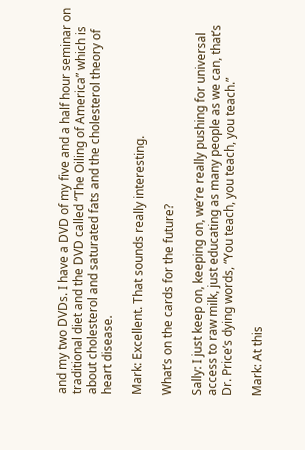and my two DVDs. I have a DVD of my five and a half hour seminar on traditional diet and the DVD called “The Oiling of America” which is about cholesterol and saturated fats and the cholesterol theory of heart disease.

Mark: Excellent. That sounds really interesting.

What’s on the cards for the future?

Sally: I just keep on, keeping on, we’re really pushing for universal access to raw milk, just educating as many people as we can, that’s Dr. Price’s dying words, “You teach, you teach, you teach.”

Mark: At this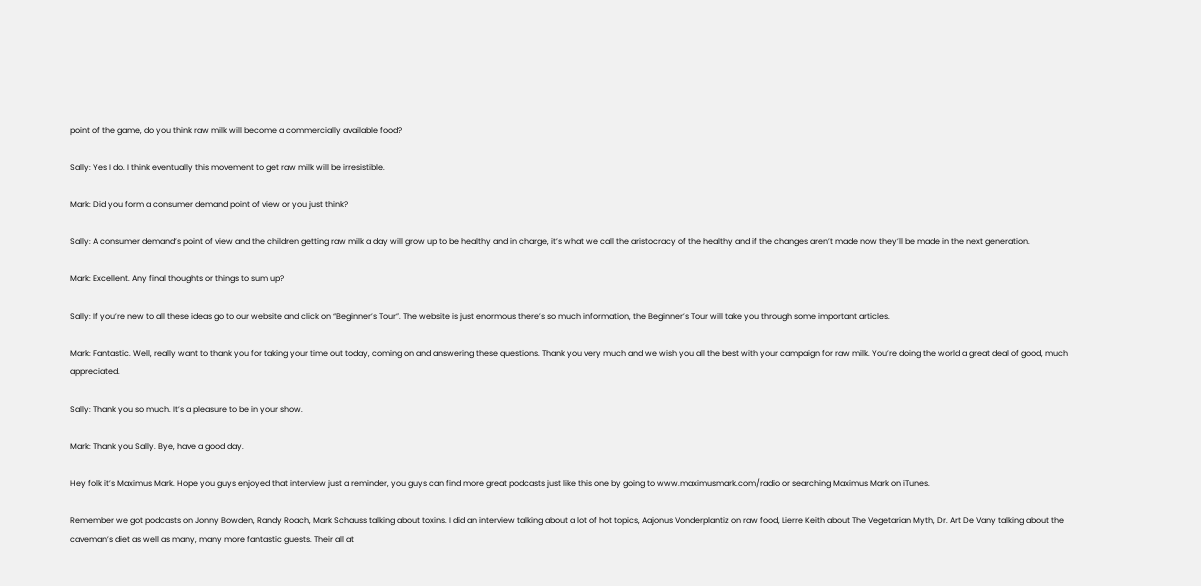point of the game, do you think raw milk will become a commercially available food?

Sally: Yes I do. I think eventually this movement to get raw milk will be irresistible.

Mark: Did you form a consumer demand point of view or you just think?

Sally: A consumer demand’s point of view and the children getting raw milk a day will grow up to be healthy and in charge, it’s what we call the aristocracy of the healthy and if the changes aren’t made now they’ll be made in the next generation.

Mark: Excellent. Any final thoughts or things to sum up?

Sally: If you’re new to all these ideas go to our website and click on “Beginner’s Tour”. The website is just enormous there’s so much information, the Beginner’s Tour will take you through some important articles.

Mark: Fantastic. Well, really want to thank you for taking your time out today, coming on and answering these questions. Thank you very much and we wish you all the best with your campaign for raw milk. You’re doing the world a great deal of good, much appreciated.

Sally: Thank you so much. It’s a pleasure to be in your show.

Mark: Thank you Sally. Bye, have a good day.

Hey folk it’s Maximus Mark. Hope you guys enjoyed that interview just a reminder, you guys can find more great podcasts just like this one by going to www.maximusmark.com/radio or searching Maximus Mark on iTunes.

Remember we got podcasts on Jonny Bowden, Randy Roach, Mark Schauss talking about toxins. I did an interview talking about a lot of hot topics, Aajonus Vonderplantiz on raw food, Lierre Keith about The Vegetarian Myth, Dr. Art De Vany talking about the caveman’s diet as well as many, many more fantastic guests. Their all at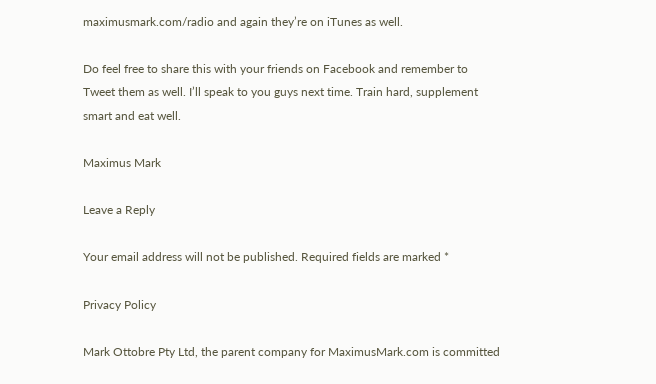maximusmark.com/radio and again they’re on iTunes as well.

Do feel free to share this with your friends on Facebook and remember to Tweet them as well. I’ll speak to you guys next time. Train hard, supplement smart and eat well.

Maximus Mark

Leave a Reply

Your email address will not be published. Required fields are marked *

Privacy Policy

Mark Ottobre Pty Ltd, the parent company for MaximusMark.com is committed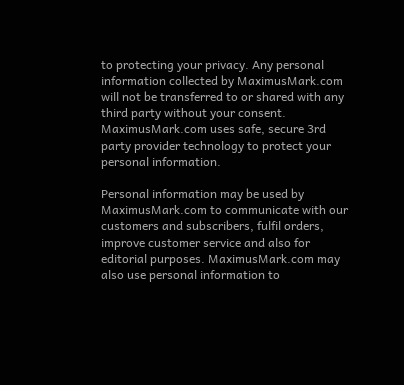to protecting your privacy. Any personal information collected by MaximusMark.com will not be transferred to or shared with any third party without your consent. MaximusMark.com uses safe, secure 3rd party provider technology to protect your personal information.

Personal information may be used by MaximusMark.com to communicate with our customers and subscribers, fulfil orders, improve customer service and also for editorial purposes. MaximusMark.com may also use personal information to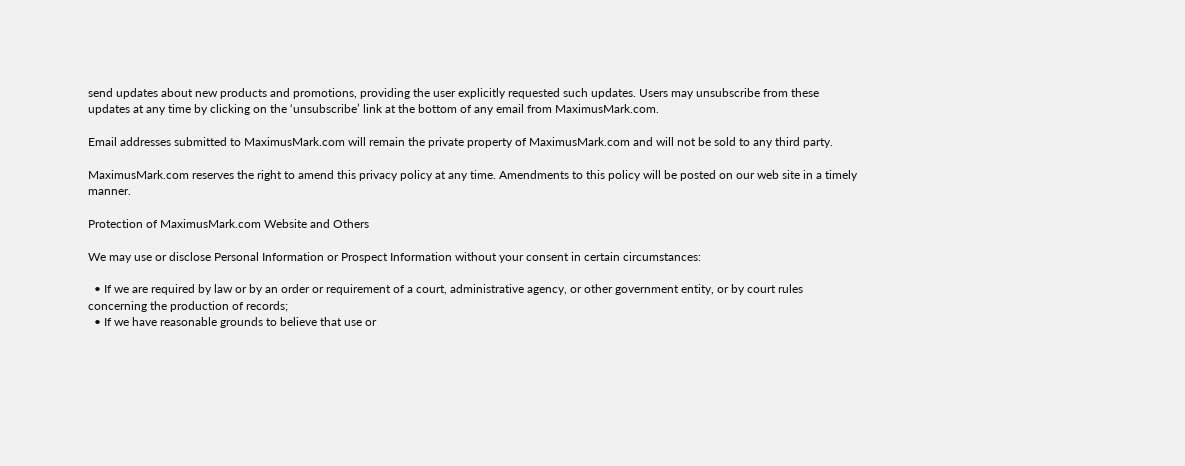send updates about new products and promotions, providing the user explicitly requested such updates. Users may unsubscribe from these updates at any time by clicking on the ‘unsubscribe’ link at the bottom of any email from MaximusMark.com.

Email addresses submitted to MaximusMark.com will remain the private property of MaximusMark.com and will not be sold to any third party.

MaximusMark.com reserves the right to amend this privacy policy at any time. Amendments to this policy will be posted on our web site in a timely manner.

Protection of MaximusMark.com Website and Others

We may use or disclose Personal Information or Prospect Information without your consent in certain circumstances:

  • If we are required by law or by an order or requirement of a court, administrative agency, or other government entity, or by court rules concerning the production of records;
  • If we have reasonable grounds to believe that use or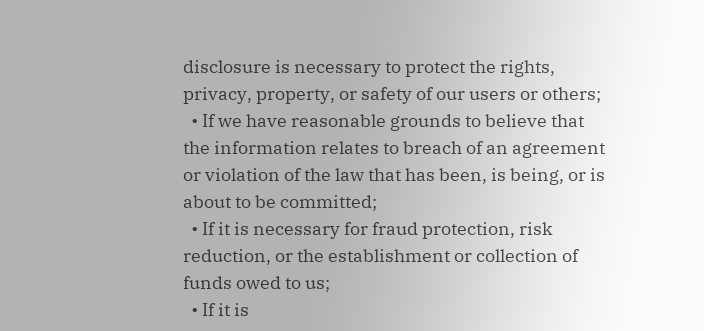disclosure is necessary to protect the rights, privacy, property, or safety of our users or others;
  • If we have reasonable grounds to believe that the information relates to breach of an agreement or violation of the law that has been, is being, or is about to be committed;
  • If it is necessary for fraud protection, risk reduction, or the establishment or collection of funds owed to us;
  • If it is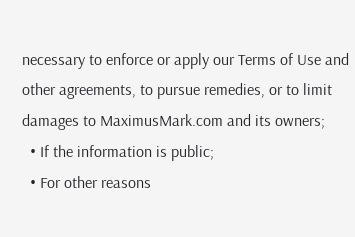necessary to enforce or apply our Terms of Use and other agreements, to pursue remedies, or to limit damages to MaximusMark.com and its owners;
  • If the information is public;
  • For other reasons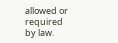allowed or required by law.